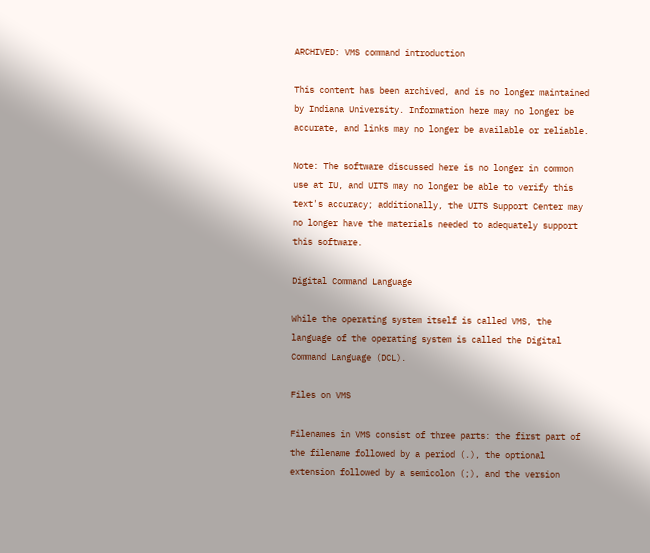ARCHIVED: VMS command introduction

This content has been archived, and is no longer maintained by Indiana University. Information here may no longer be accurate, and links may no longer be available or reliable.

Note: The software discussed here is no longer in common use at IU, and UITS may no longer be able to verify this text's accuracy; additionally, the UITS Support Center may no longer have the materials needed to adequately support this software.

Digital Command Language

While the operating system itself is called VMS, the language of the operating system is called the Digital Command Language (DCL).

Files on VMS

Filenames in VMS consist of three parts: the first part of the filename followed by a period (.), the optional extension followed by a semicolon (;), and the version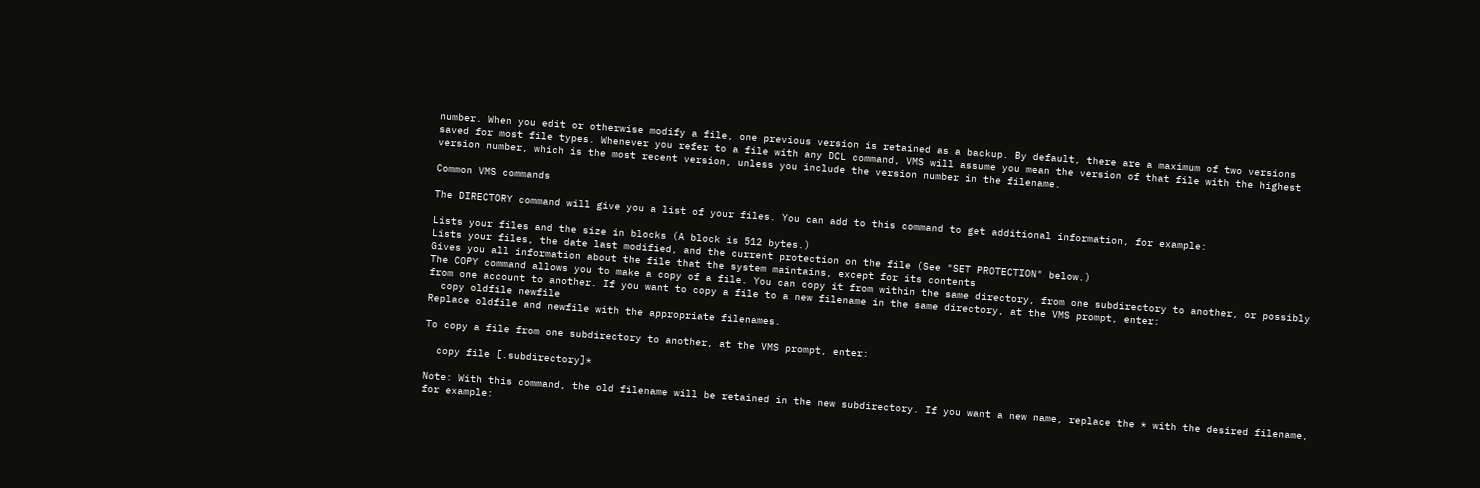number. When you edit or otherwise modify a file, one previous version is retained as a backup. By default, there are a maximum of two versions saved for most file types. Whenever you refer to a file with any DCL command, VMS will assume you mean the version of that file with the highest version number, which is the most recent version, unless you include the version number in the filename.

Common VMS commands

The DIRECTORY command will give you a list of your files. You can add to this command to get additional information, for example:

Lists your files and the size in blocks (A block is 512 bytes.)
Lists your files, the date last modified, and the current protection on the file (See "SET PROTECTION" below.)
Gives you all information about the file that the system maintains, except for its contents
The COPY command allows you to make a copy of a file. You can copy it from within the same directory, from one subdirectory to another, or possibly from one account to another. If you want to copy a file to a new filename in the same directory, at the VMS prompt, enter:
  copy oldfile newfile
Replace oldfile and newfile with the appropriate filenames.

To copy a file from one subdirectory to another, at the VMS prompt, enter:

  copy file [.subdirectory]*

Note: With this command, the old filename will be retained in the new subdirectory. If you want a new name, replace the * with the desired filename, for example: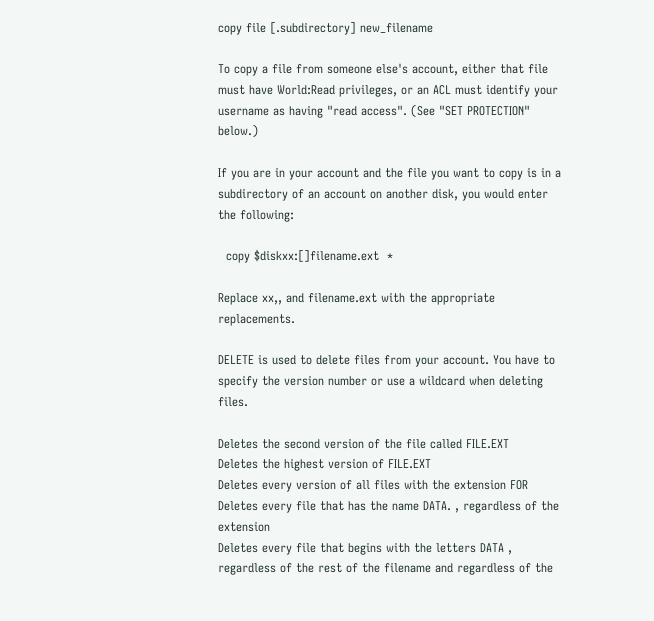copy file [.subdirectory] new_filename

To copy a file from someone else's account, either that file must have World:Read privileges, or an ACL must identify your username as having "read access". (See "SET PROTECTION" below.)

If you are in your account and the file you want to copy is in a subdirectory of an account on another disk, you would enter the following:

  copy $diskxx:[]filename.ext  *

Replace xx,, and filename.ext with the appropriate replacements.

DELETE is used to delete files from your account. You have to specify the version number or use a wildcard when deleting files.

Deletes the second version of the file called FILE.EXT
Deletes the highest version of FILE.EXT
Deletes every version of all files with the extension FOR
Deletes every file that has the name DATA. , regardless of the extension
Deletes every file that begins with the letters DATA , regardless of the rest of the filename and regardless of the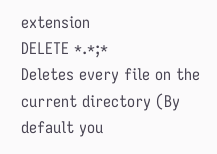extension
DELETE *.*;*
Deletes every file on the current directory (By default you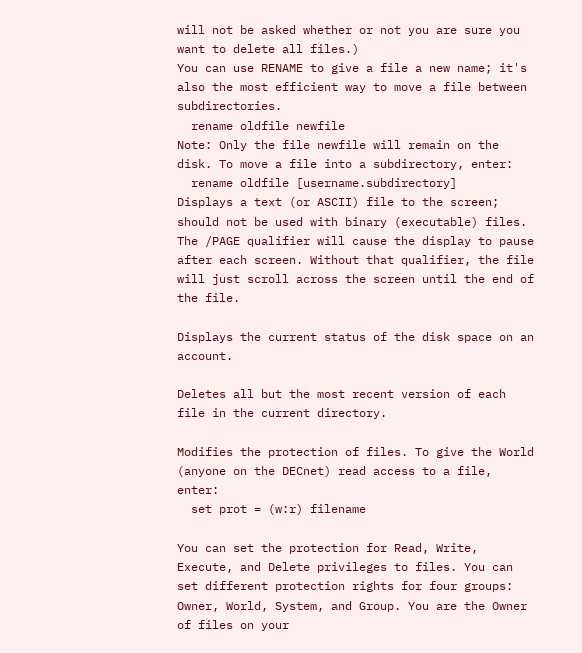will not be asked whether or not you are sure you want to delete all files.)
You can use RENAME to give a file a new name; it's also the most efficient way to move a file between subdirectories.
  rename oldfile newfile
Note: Only the file newfile will remain on the disk. To move a file into a subdirectory, enter:
  rename oldfile [username.subdirectory]
Displays a text (or ASCII) file to the screen; should not be used with binary (executable) files. The /PAGE qualifier will cause the display to pause after each screen. Without that qualifier, the file will just scroll across the screen until the end of the file.

Displays the current status of the disk space on an account.

Deletes all but the most recent version of each file in the current directory.

Modifies the protection of files. To give the World (anyone on the DECnet) read access to a file, enter:
  set prot = (w:r) filename

You can set the protection for Read, Write, Execute, and Delete privileges to files. You can set different protection rights for four groups: Owner, World, System, and Group. You are the Owner of files on your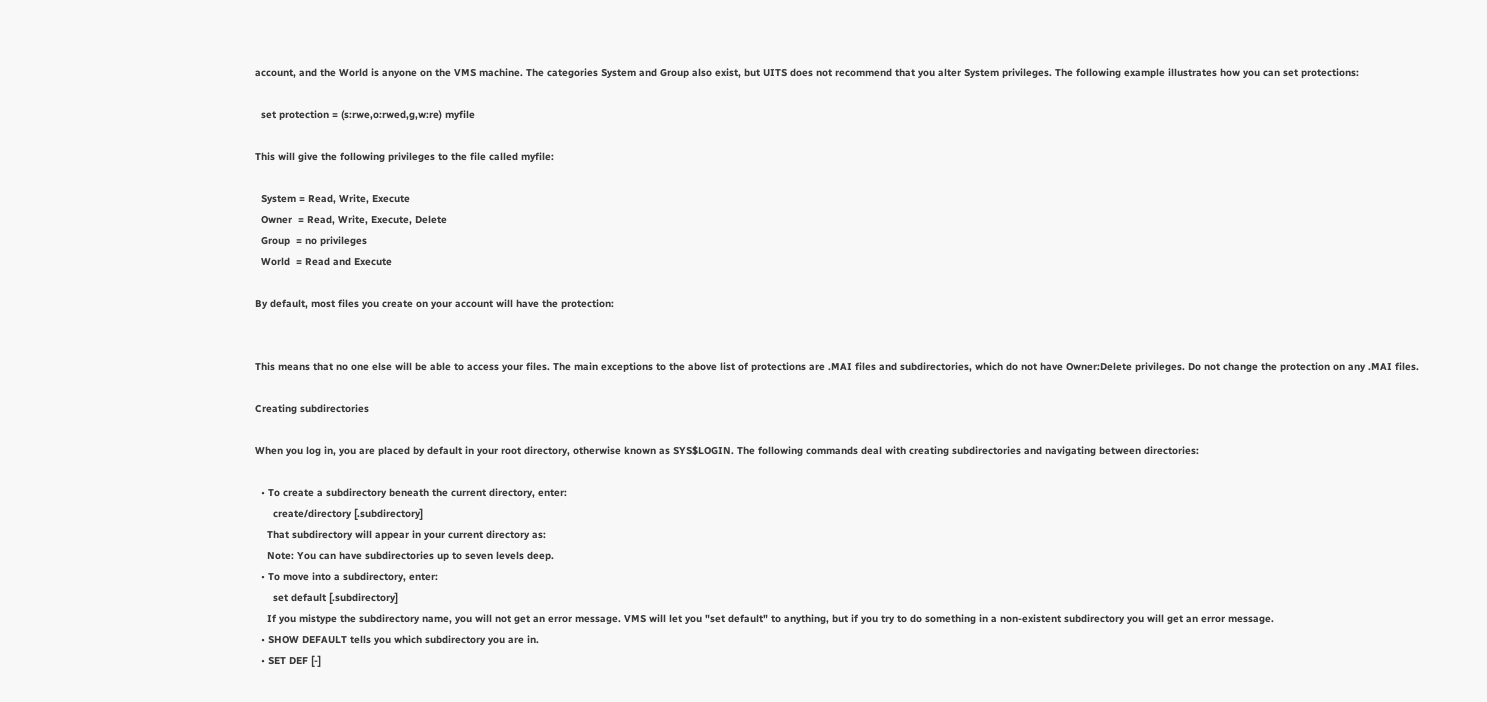account, and the World is anyone on the VMS machine. The categories System and Group also exist, but UITS does not recommend that you alter System privileges. The following example illustrates how you can set protections:

  set protection = (s:rwe,o:rwed,g,w:re) myfile

This will give the following privileges to the file called myfile:

  System = Read, Write, Execute
  Owner  = Read, Write, Execute, Delete
  Group  = no privileges
  World  = Read and Execute

By default, most files you create on your account will have the protection:


This means that no one else will be able to access your files. The main exceptions to the above list of protections are .MAI files and subdirectories, which do not have Owner:Delete privileges. Do not change the protection on any .MAI files.

Creating subdirectories

When you log in, you are placed by default in your root directory, otherwise known as SYS$LOGIN. The following commands deal with creating subdirectories and navigating between directories:

  • To create a subdirectory beneath the current directory, enter:
      create/directory [.subdirectory]
    That subdirectory will appear in your current directory as:
    Note: You can have subdirectories up to seven levels deep.
  • To move into a subdirectory, enter:
      set default [.subdirectory]
    If you mistype the subdirectory name, you will not get an error message. VMS will let you "set default" to anything, but if you try to do something in a non-existent subdirectory you will get an error message.
  • SHOW DEFAULT tells you which subdirectory you are in.
  • SET DEF [-]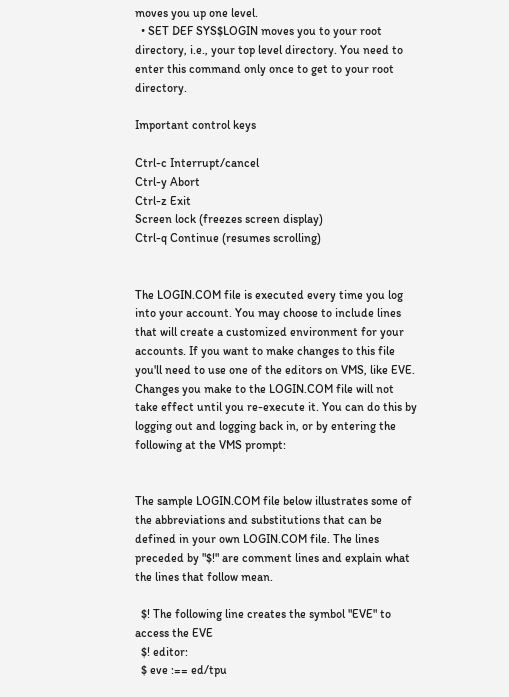moves you up one level.
  • SET DEF SYS$LOGIN moves you to your root directory, i.e., your top level directory. You need to enter this command only once to get to your root directory.

Important control keys

Ctrl-c Interrupt/cancel
Ctrl-y Abort
Ctrl-z Exit
Screen lock (freezes screen display)
Ctrl-q Continue (resumes scrolling)


The LOGIN.COM file is executed every time you log into your account. You may choose to include lines that will create a customized environment for your accounts. If you want to make changes to this file you'll need to use one of the editors on VMS, like EVE. Changes you make to the LOGIN.COM file will not take effect until you re-execute it. You can do this by logging out and logging back in, or by entering the following at the VMS prompt:


The sample LOGIN.COM file below illustrates some of the abbreviations and substitutions that can be defined in your own LOGIN.COM file. The lines preceded by "$!" are comment lines and explain what the lines that follow mean.

  $! The following line creates the symbol "EVE" to access the EVE
  $! editor:
  $ eve :== ed/tpu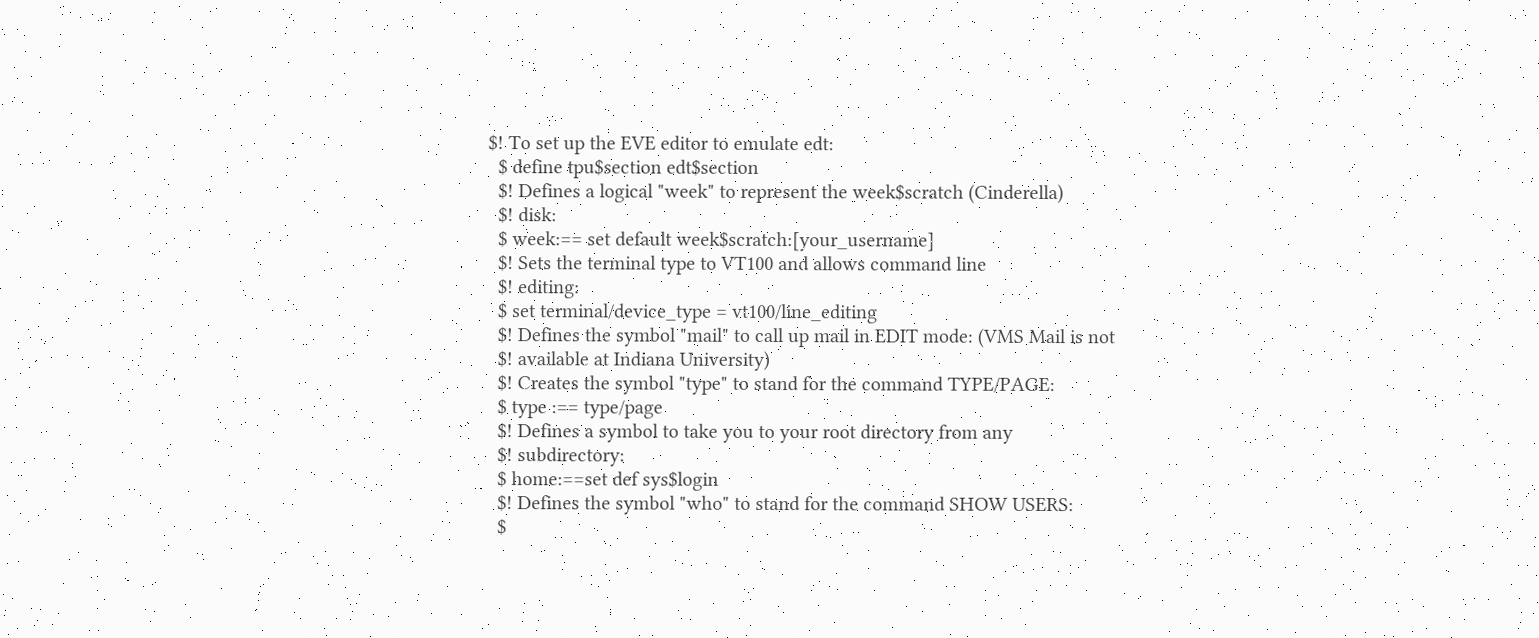$! To set up the EVE editor to emulate edt:
  $ define tpu$section edt$section
  $! Defines a logical "week" to represent the week$scratch (Cinderella)
  $! disk:
  $ week:== set default week$scratch:[your_username]
  $! Sets the terminal type to VT100 and allows command line
  $! editing:
  $ set terminal/device_type = vt100/line_editing
  $! Defines the symbol "mail" to call up mail in EDIT mode: (VMS Mail is not
  $! available at Indiana University)
  $! Creates the symbol "type" to stand for the command TYPE/PAGE:
  $ type :== type/page
  $! Defines a symbol to take you to your root directory from any
  $! subdirectory:
  $ home:==set def sys$login
  $! Defines the symbol "who" to stand for the command SHOW USERS:
  $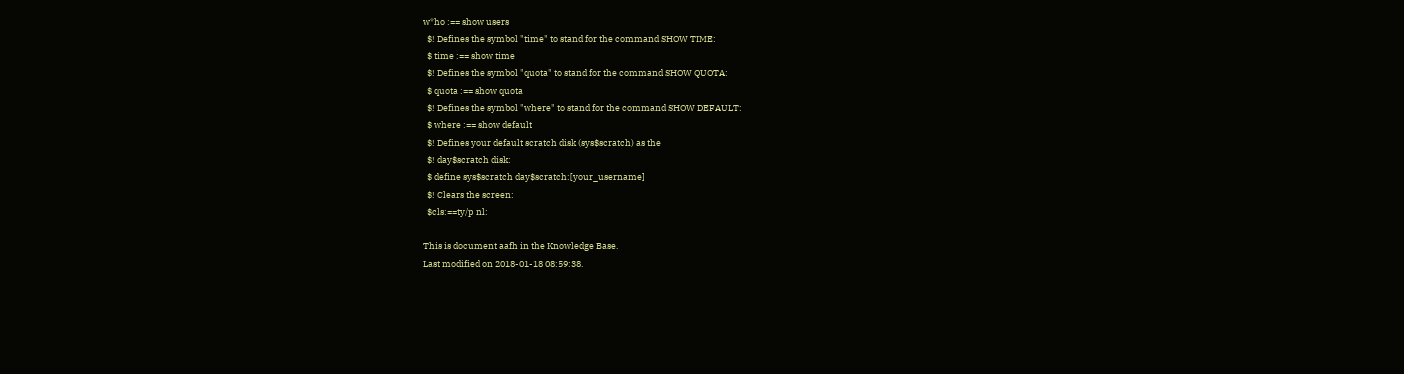w*ho :== show users
  $! Defines the symbol "time" to stand for the command SHOW TIME:
  $ time :== show time
  $! Defines the symbol "quota" to stand for the command SHOW QUOTA:
  $ quota :== show quota
  $! Defines the symbol "where" to stand for the command SHOW DEFAULT:
  $ where :== show default
  $! Defines your default scratch disk (sys$scratch) as the
  $! day$scratch disk:
  $ define sys$scratch day$scratch:[your_username]
  $! Clears the screen:
  $cls:==ty/p nl:

This is document aafh in the Knowledge Base.
Last modified on 2018-01-18 08:59:38.